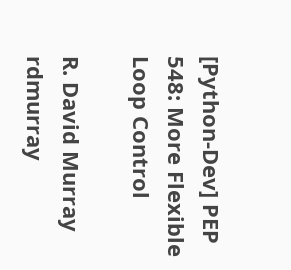[Python-Dev] PEP 548: More Flexible Loop Control

R. David Murray rdmurray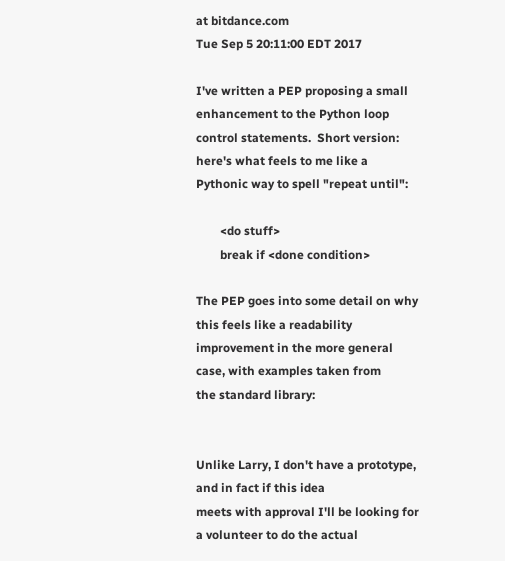at bitdance.com
Tue Sep 5 20:11:00 EDT 2017

I've written a PEP proposing a small enhancement to the Python loop
control statements.  Short version: here's what feels to me like a
Pythonic way to spell "repeat until":

        <do stuff>
        break if <done condition>

The PEP goes into some detail on why this feels like a readability
improvement in the more general case, with examples taken from
the standard library:


Unlike Larry, I don't have a prototype, and in fact if this idea
meets with approval I'll be looking for a volunteer to do the actual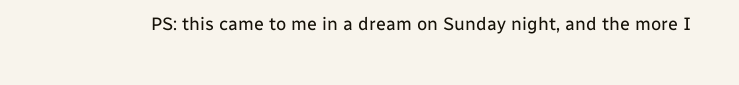PS: this came to me in a dream on Sunday night, and the more I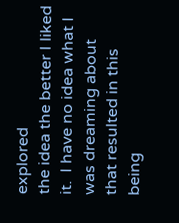explored
the idea the better I liked it.  I have no idea what I was dreaming about
that resulted in this being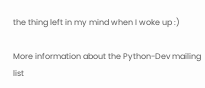the thing left in my mind when I woke up :)

More information about the Python-Dev mailing list